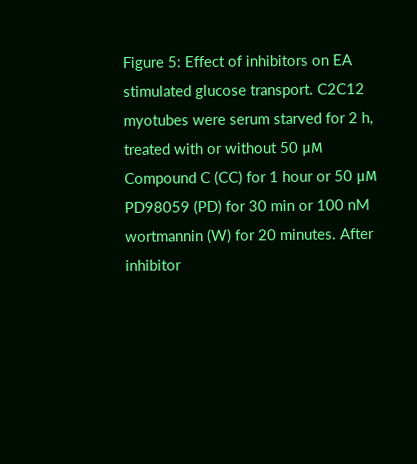Figure 5: Effect of inhibitors on EA stimulated glucose transport. C2C12 myotubes were serum starved for 2 h, treated with or without 50 μM Compound C (CC) for 1 hour or 50 μM PD98059 (PD) for 30 min or 100 nM wortmannin (W) for 20 minutes. After inhibitor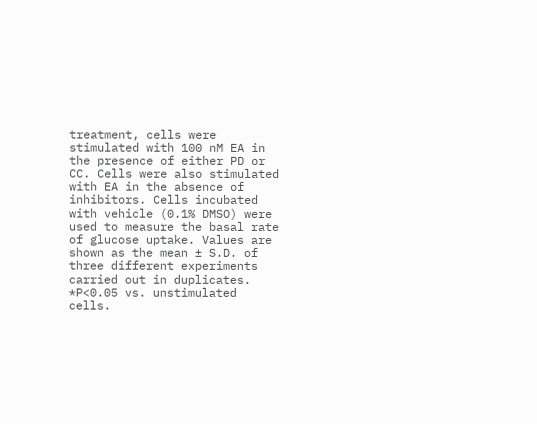treatment, cells were stimulated with 100 nM EA in the presence of either PD or CC. Cells were also stimulated with EA in the absence of inhibitors. Cells incubated with vehicle (0.1% DMSO) were used to measure the basal rate of glucose uptake. Values are shown as the mean ± S.D. of three different experiments carried out in duplicates. *P<0.05 vs. unstimulated cells.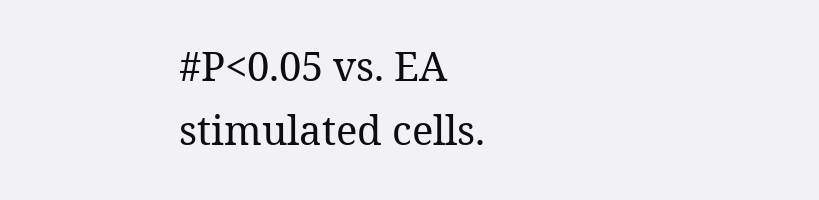#P<0.05 vs. EA stimulated cells.